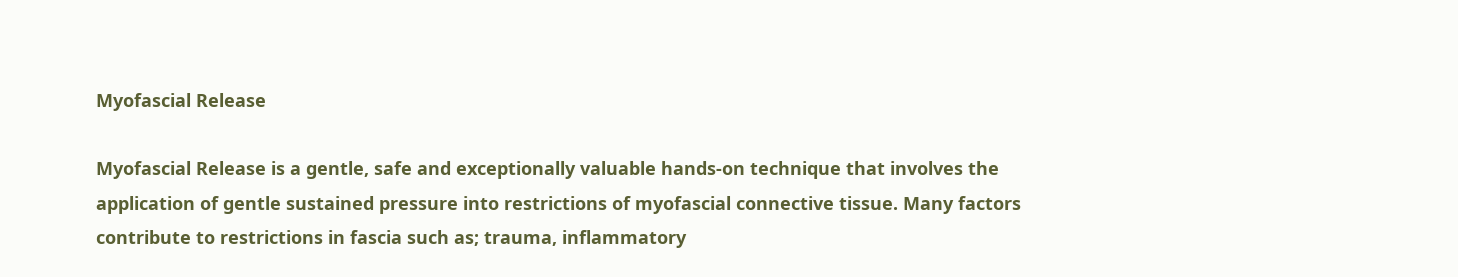Myofascial Release

Myofascial Release is a gentle, safe and exceptionally valuable hands-on technique that involves the application of gentle sustained pressure into restrictions of myofascial connective tissue. Many factors contribute to restrictions in fascia such as; trauma, inflammatory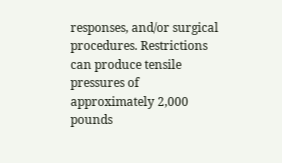responses, and/or surgical procedures. Restrictions can produce tensile pressures of approximately 2,000 pounds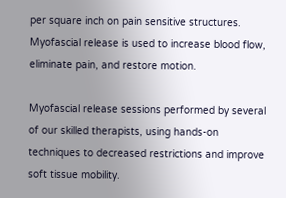per square inch on pain sensitive structures. Myofascial release is used to increase blood flow, eliminate pain, and restore motion.

Myofascial release sessions performed by several of our skilled therapists, using hands-on techniques to decreased restrictions and improve soft tissue mobility.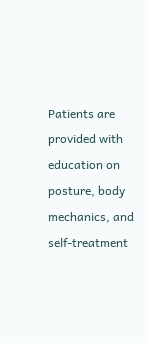Patients are provided with education on posture, body mechanics, and self-treatment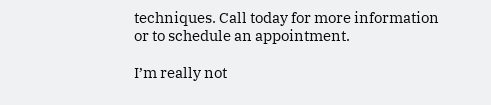techniques. Call today for more information or to schedule an appointment.

I’m really not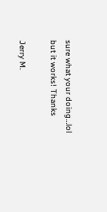sure what your doing…lol but it works! Thanks

Jerry M.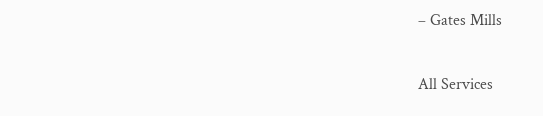– Gates Mills

All Services